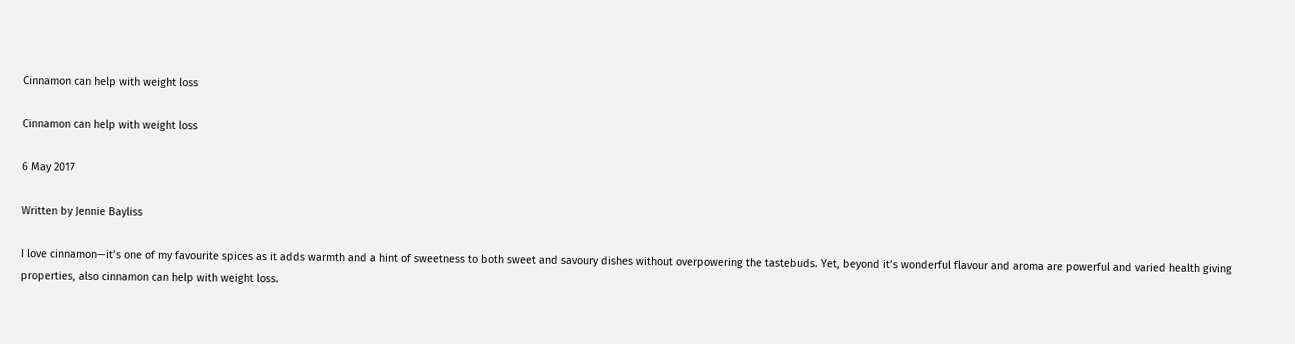Cinnamon can help with weight loss

Cinnamon can help with weight loss

6 May 2017

Written by Jennie Bayliss

I love cinnamon—it’s one of my favourite spices as it adds warmth and a hint of sweetness to both sweet and savoury dishes without overpowering the tastebuds. Yet, beyond it’s wonderful flavour and aroma are powerful and varied health giving properties, also cinnamon can help with weight loss.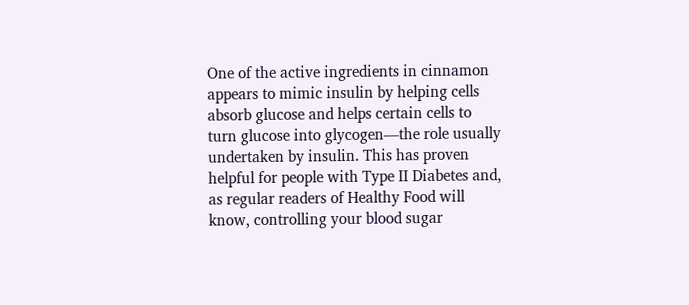One of the active ingredients in cinnamon appears to mimic insulin by helping cells absorb glucose and helps certain cells to turn glucose into glycogen—the role usually undertaken by insulin. This has proven helpful for people with Type II Diabetes and, as regular readers of Healthy Food will know, controlling your blood sugar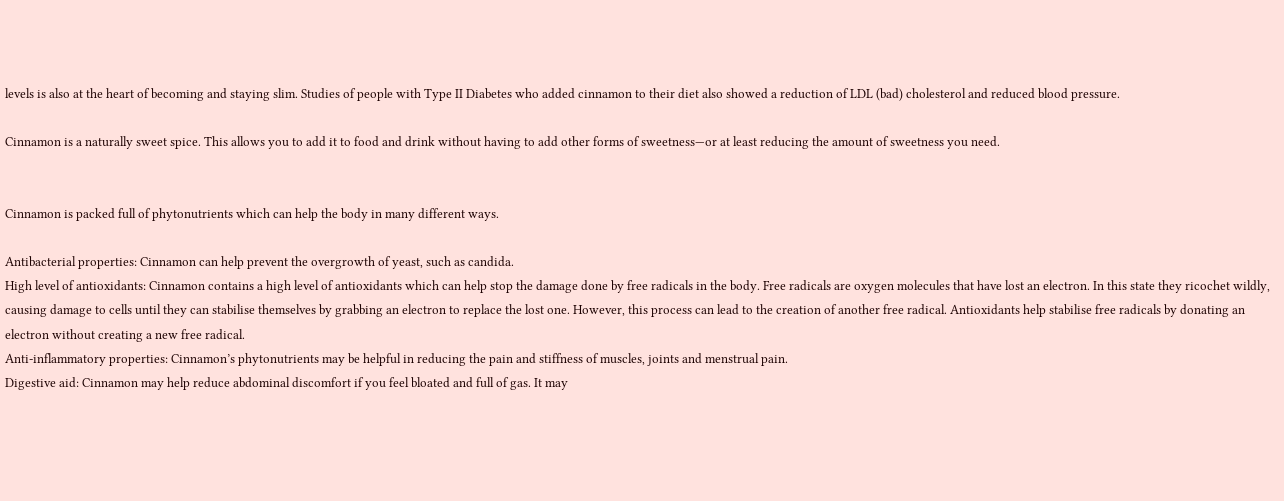levels is also at the heart of becoming and staying slim. Studies of people with Type II Diabetes who added cinnamon to their diet also showed a reduction of LDL (bad) cholesterol and reduced blood pressure.

Cinnamon is a naturally sweet spice. This allows you to add it to food and drink without having to add other forms of sweetness—or at least reducing the amount of sweetness you need.


Cinnamon is packed full of phytonutrients which can help the body in many different ways.

Antibacterial properties: Cinnamon can help prevent the overgrowth of yeast, such as candida.
High level of antioxidants: Cinnamon contains a high level of antioxidants which can help stop the damage done by free radicals in the body. Free radicals are oxygen molecules that have lost an electron. In this state they ricochet wildly, causing damage to cells until they can stabilise themselves by grabbing an electron to replace the lost one. However, this process can lead to the creation of another free radical. Antioxidants help stabilise free radicals by donating an electron without creating a new free radical.
Anti-inflammatory properties: Cinnamon’s phytonutrients may be helpful in reducing the pain and stiffness of muscles, joints and menstrual pain.
Digestive aid: Cinnamon may help reduce abdominal discomfort if you feel bloated and full of gas. It may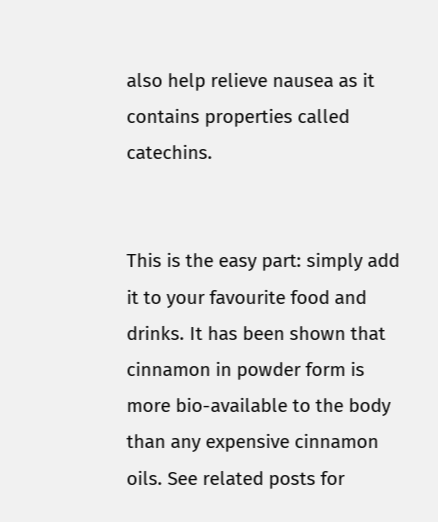also help relieve nausea as it contains properties called catechins.


This is the easy part: simply add it to your favourite food and drinks. It has been shown that cinnamon in powder form is more bio-available to the body than any expensive cinnamon oils. See related posts for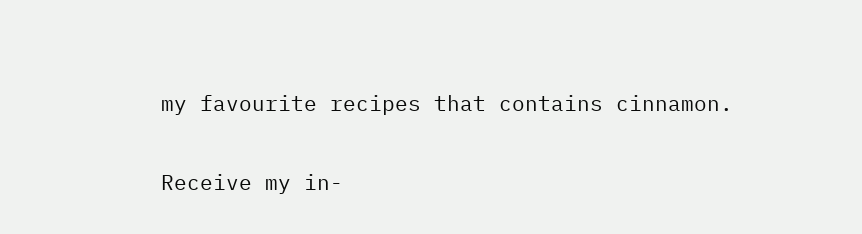my favourite recipes that contains cinnamon.

Receive my in-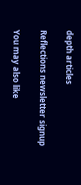depth articles

Reflections newsletter signup

You may also like